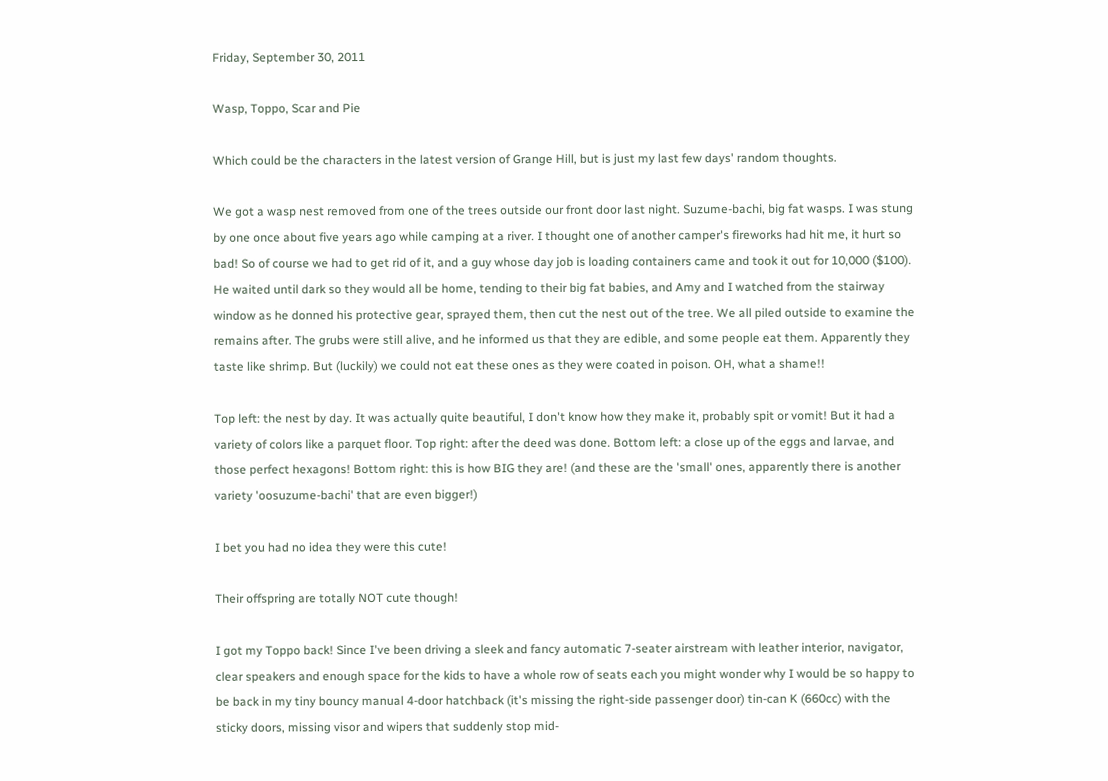Friday, September 30, 2011

Wasp, Toppo, Scar and Pie

Which could be the characters in the latest version of Grange Hill, but is just my last few days' random thoughts.

We got a wasp nest removed from one of the trees outside our front door last night. Suzume-bachi, big fat wasps. I was stung by one once about five years ago while camping at a river. I thought one of another camper's fireworks had hit me, it hurt so bad! So of course we had to get rid of it, and a guy whose day job is loading containers came and took it out for 10,000 ($100). He waited until dark so they would all be home, tending to their big fat babies, and Amy and I watched from the stairway window as he donned his protective gear, sprayed them, then cut the nest out of the tree. We all piled outside to examine the remains after. The grubs were still alive, and he informed us that they are edible, and some people eat them. Apparently they taste like shrimp. But (luckily) we could not eat these ones as they were coated in poison. OH, what a shame!!

Top left: the nest by day. It was actually quite beautiful, I don't know how they make it, probably spit or vomit! But it had a variety of colors like a parquet floor. Top right: after the deed was done. Bottom left: a close up of the eggs and larvae, and those perfect hexagons! Bottom right: this is how BIG they are! (and these are the 'small' ones, apparently there is another variety 'oosuzume-bachi' that are even bigger!)

I bet you had no idea they were this cute!

Their offspring are totally NOT cute though!

I got my Toppo back! Since I've been driving a sleek and fancy automatic 7-seater airstream with leather interior, navigator, clear speakers and enough space for the kids to have a whole row of seats each you might wonder why I would be so happy to be back in my tiny bouncy manual 4-door hatchback (it's missing the right-side passenger door) tin-can K (660cc) with the sticky doors, missing visor and wipers that suddenly stop mid-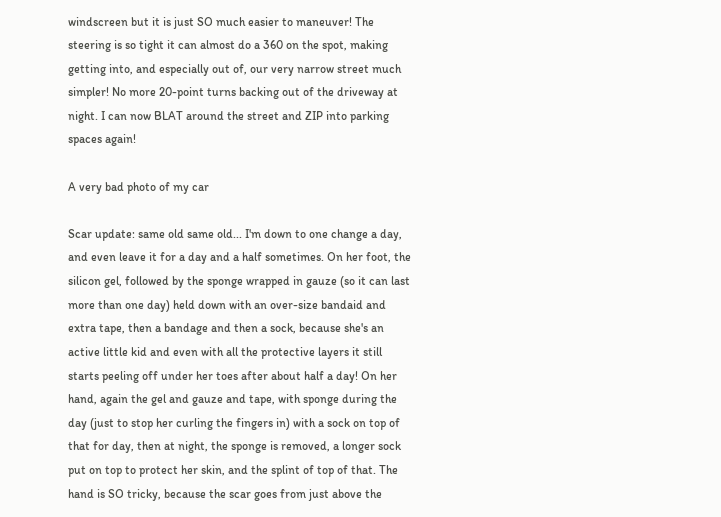windscreen but it is just SO much easier to maneuver! The steering is so tight it can almost do a 360 on the spot, making getting into, and especially out of, our very narrow street much simpler! No more 20-point turns backing out of the driveway at night. I can now BLAT around the street and ZIP into parking spaces again!

A very bad photo of my car

Scar update: same old same old... I'm down to one change a day, and even leave it for a day and a half sometimes. On her foot, the silicon gel, followed by the sponge wrapped in gauze (so it can last more than one day) held down with an over-size bandaid and extra tape, then a bandage and then a sock, because she's an active little kid and even with all the protective layers it still starts peeling off under her toes after about half a day! On her hand, again the gel and gauze and tape, with sponge during the day (just to stop her curling the fingers in) with a sock on top of that for day, then at night, the sponge is removed, a longer sock put on top to protect her skin, and the splint of top of that. The hand is SO tricky, because the scar goes from just above the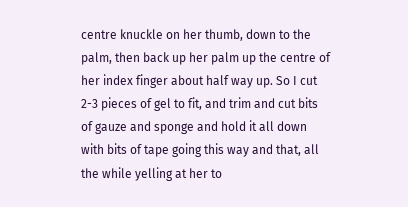centre knuckle on her thumb, down to the palm, then back up her palm up the centre of her index finger about half way up. So I cut 2-3 pieces of gel to fit, and trim and cut bits of gauze and sponge and hold it all down with bits of tape going this way and that, all the while yelling at her to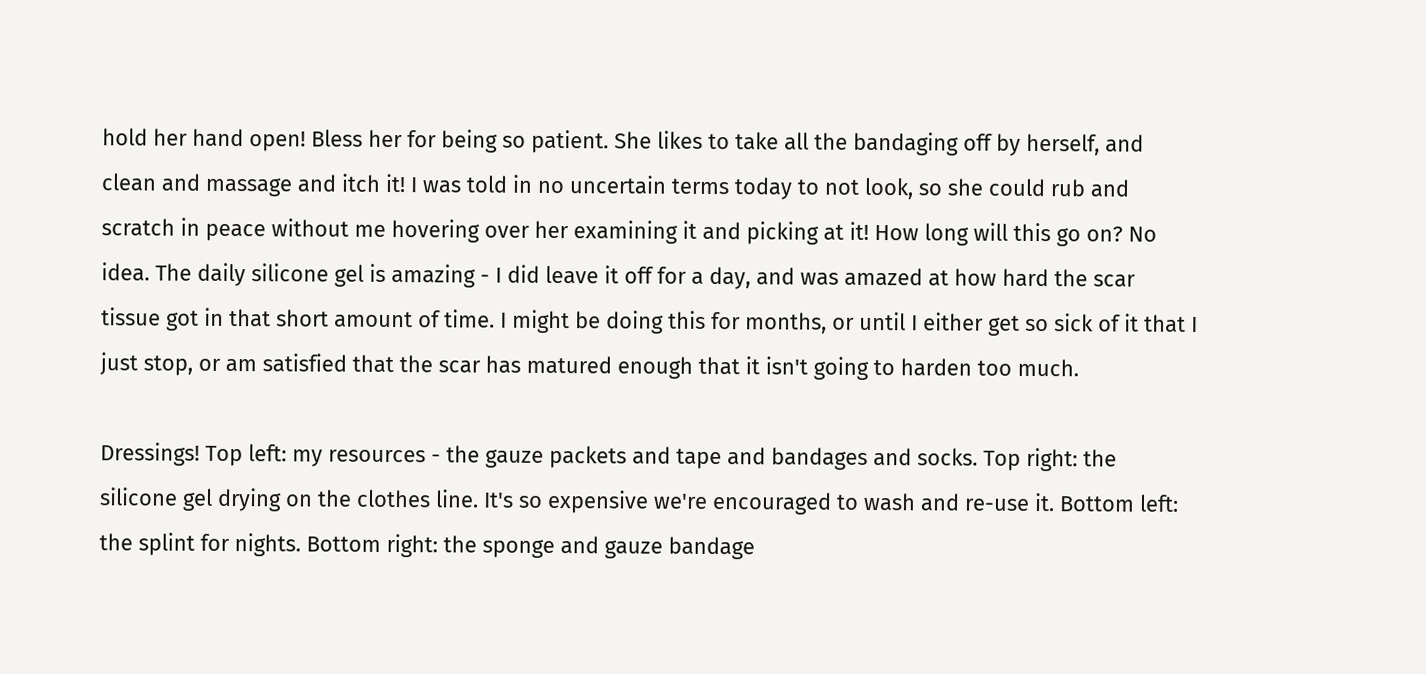hold her hand open! Bless her for being so patient. She likes to take all the bandaging off by herself, and clean and massage and itch it! I was told in no uncertain terms today to not look, so she could rub and scratch in peace without me hovering over her examining it and picking at it! How long will this go on? No idea. The daily silicone gel is amazing - I did leave it off for a day, and was amazed at how hard the scar tissue got in that short amount of time. I might be doing this for months, or until I either get so sick of it that I just stop, or am satisfied that the scar has matured enough that it isn't going to harden too much.

Dressings! Top left: my resources - the gauze packets and tape and bandages and socks. Top right: the silicone gel drying on the clothes line. It's so expensive we're encouraged to wash and re-use it. Bottom left: the splint for nights. Bottom right: the sponge and gauze bandage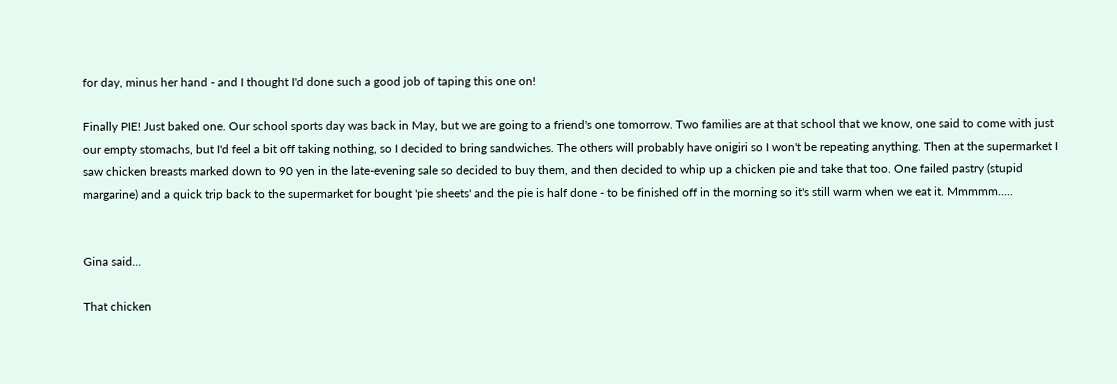for day, minus her hand - and I thought I'd done such a good job of taping this one on!

Finally PIE! Just baked one. Our school sports day was back in May, but we are going to a friend's one tomorrow. Two families are at that school that we know, one said to come with just our empty stomachs, but I'd feel a bit off taking nothing, so I decided to bring sandwiches. The others will probably have onigiri so I won't be repeating anything. Then at the supermarket I saw chicken breasts marked down to 90 yen in the late-evening sale so decided to buy them, and then decided to whip up a chicken pie and take that too. One failed pastry (stupid margarine) and a quick trip back to the supermarket for bought 'pie sheets' and the pie is half done - to be finished off in the morning so it's still warm when we eat it. Mmmmm.....


Gina said...

That chicken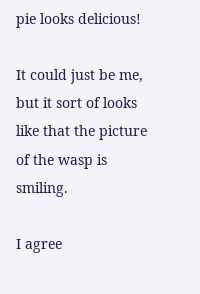pie looks delicious!

It could just be me, but it sort of looks like that the picture of the wasp is smiling.

I agree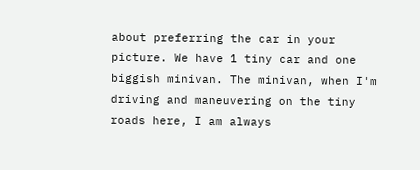about preferring the car in your picture. We have 1 tiny car and one biggish minivan. The minivan, when I'm driving and maneuvering on the tiny roads here, I am always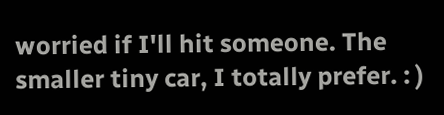worried if I'll hit someone. The smaller tiny car, I totally prefer. : )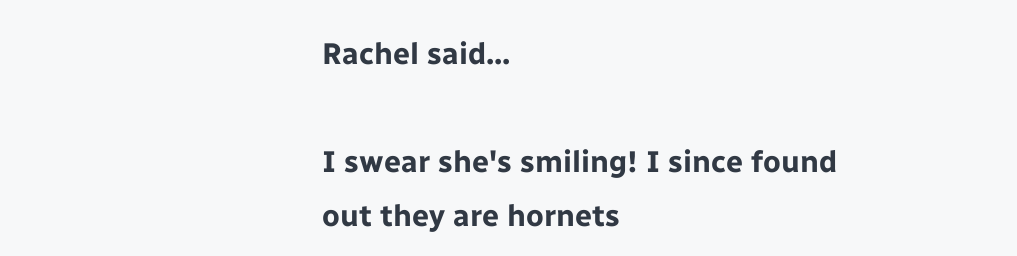Rachel said...

I swear she's smiling! I since found out they are hornets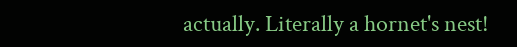actually. Literally a hornet's nest!